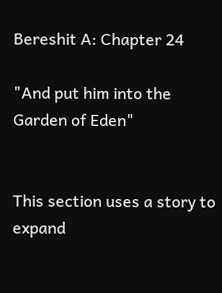Bereshit A: Chapter 24

"And put him into the Garden of Eden"


This section uses a story to expand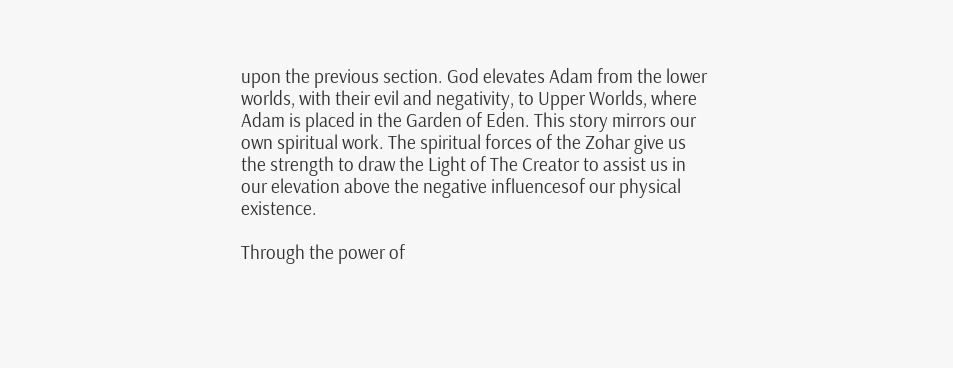upon the previous section. God elevates Adam from the lower worlds, with their evil and negativity, to Upper Worlds, where Adam is placed in the Garden of Eden. This story mirrors our own spiritual work. The spiritual forces of the Zohar give us the strength to draw the Light of The Creator to assist us in our elevation above the negative influencesof our physical existence.

Through the power of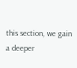this section, we gain a deeper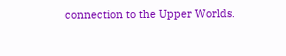connection to the Upper Worlds.